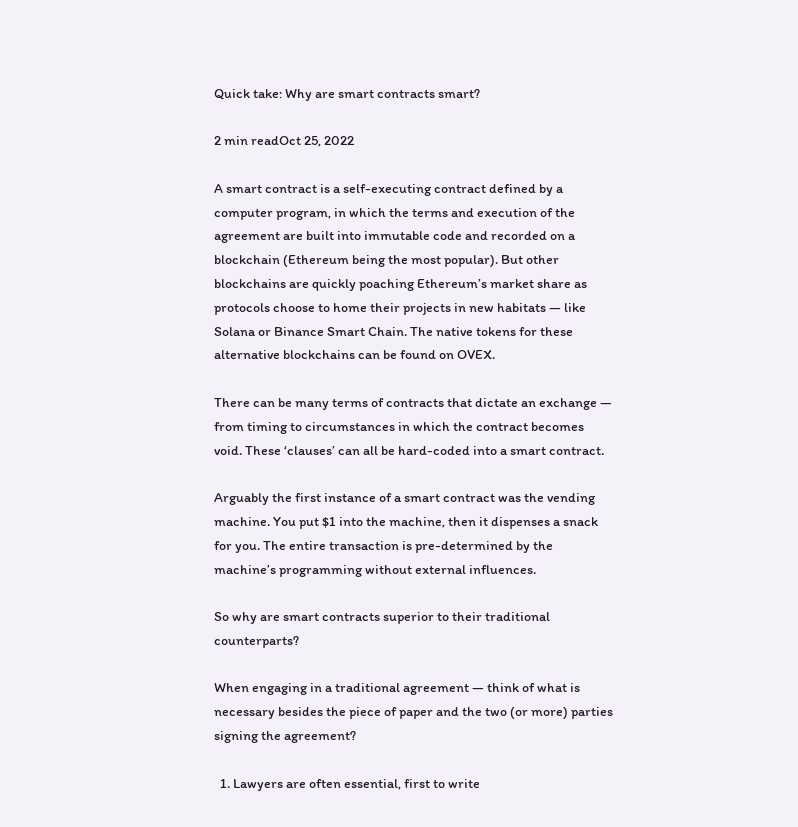Quick take: Why are smart contracts smart?

2 min readOct 25, 2022

A smart contract is a self-executing contract defined by a computer program, in which the terms and execution of the agreement are built into immutable code and recorded on a blockchain (Ethereum being the most popular). But other blockchains are quickly poaching Ethereum’s market share as protocols choose to home their projects in new habitats — like Solana or Binance Smart Chain. The native tokens for these alternative blockchains can be found on OVEX.

There can be many terms of contracts that dictate an exchange — from timing to circumstances in which the contract becomes void. These ‘clauses’ can all be hard-coded into a smart contract.

Arguably the first instance of a smart contract was the vending machine. You put $1 into the machine, then it dispenses a snack for you. The entire transaction is pre-determined by the machine’s programming without external influences.

So why are smart contracts superior to their traditional counterparts?

When engaging in a traditional agreement — think of what is necessary besides the piece of paper and the two (or more) parties signing the agreement?

  1. Lawyers are often essential, first to write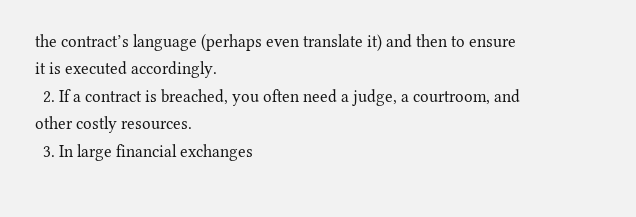the contract’s language (perhaps even translate it) and then to ensure it is executed accordingly.
  2. If a contract is breached, you often need a judge, a courtroom, and other costly resources.
  3. In large financial exchanges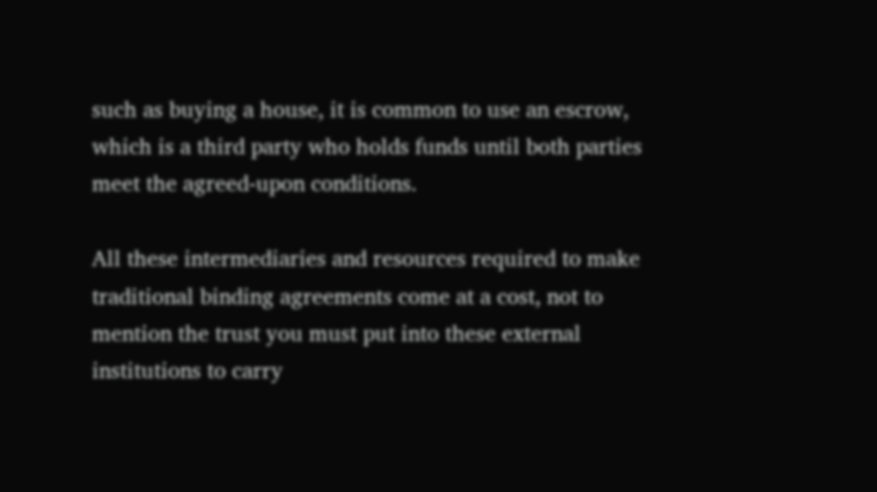such as buying a house, it is common to use an escrow, which is a third party who holds funds until both parties meet the agreed-upon conditions.

All these intermediaries and resources required to make traditional binding agreements come at a cost, not to mention the trust you must put into these external institutions to carry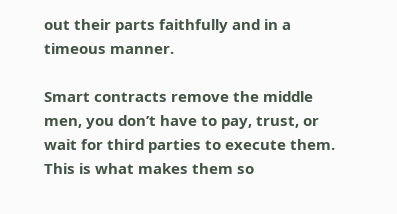out their parts faithfully and in a timeous manner.

Smart contracts remove the middle men, you don’t have to pay, trust, or wait for third parties to execute them. This is what makes them so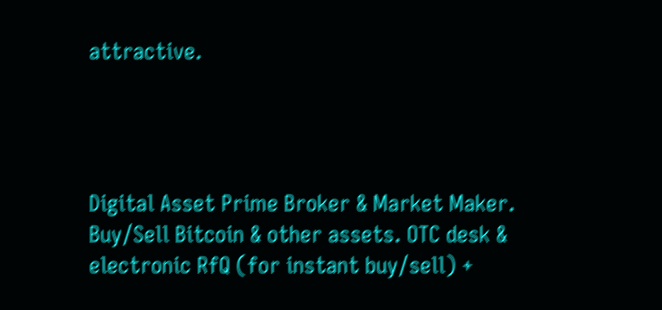attractive.




Digital Asset Prime Broker & Market Maker. Buy/Sell Bitcoin & other assets. OTC desk & electronic RfQ (for instant buy/sell) +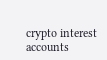crypto interest accounts